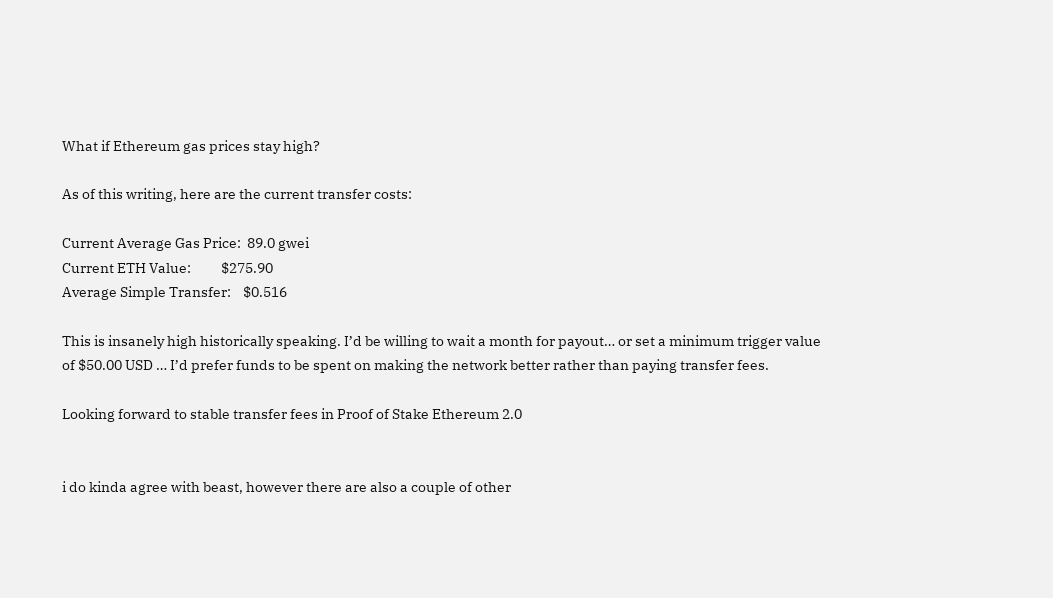What if Ethereum gas prices stay high?

As of this writing, here are the current transfer costs:

Current Average Gas Price:  89.0 gwei
Current ETH Value:          $275.90
Average Simple Transfer:    $0.516

This is insanely high historically speaking. I’d be willing to wait a month for payout… or set a minimum trigger value of $50.00 USD … I’d prefer funds to be spent on making the network better rather than paying transfer fees.

Looking forward to stable transfer fees in Proof of Stake Ethereum 2.0


i do kinda agree with beast, however there are also a couple of other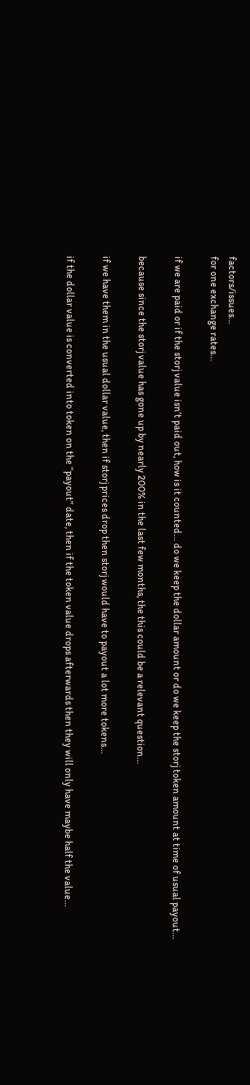factors/issues…
for one exchange rates…

if we are paid or if the storj value isn’t paid out, how is it counted… do we keep the dollar amount or do we keep the storj token amount at time of usual payout…

because since the storj value has gone up by nearly 200% in the last few months, the this could be a relevant question…

if we have them in the usual dollar value, then if storj prices drop then storj would have to payout a lot more tokens…

if the dollar value is converted into token on the “payout” date, then if the token value drops afterwards then they will only have maybe half the value…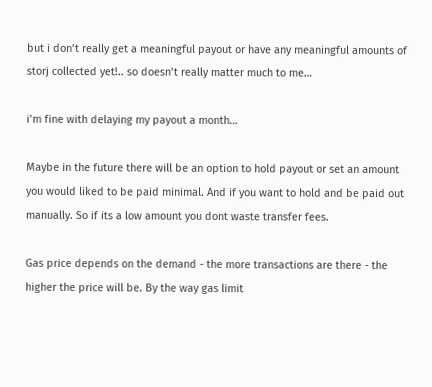but i don’t really get a meaningful payout or have any meaningful amounts of storj collected yet!.. so doesn’t really matter much to me…

i’m fine with delaying my payout a month…

Maybe in the future there will be an option to hold payout or set an amount you would liked to be paid minimal. And if you want to hold and be paid out manually. So if its a low amount you dont waste transfer fees.

Gas price depends on the demand - the more transactions are there - the higher the price will be. By the way gas limit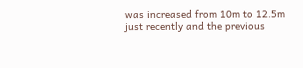was increased from 10m to 12.5m just recently and the previous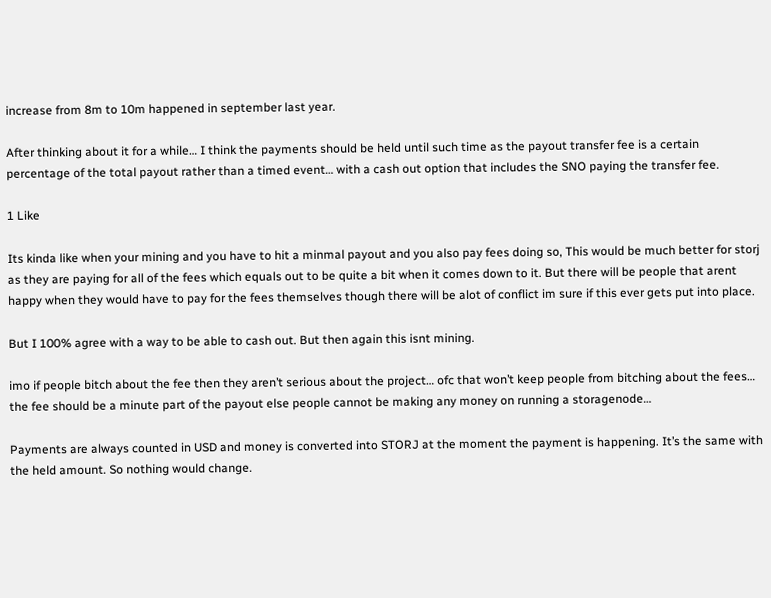increase from 8m to 10m happened in september last year.

After thinking about it for a while… I think the payments should be held until such time as the payout transfer fee is a certain percentage of the total payout rather than a timed event… with a cash out option that includes the SNO paying the transfer fee.

1 Like

Its kinda like when your mining and you have to hit a minmal payout and you also pay fees doing so, This would be much better for storj as they are paying for all of the fees which equals out to be quite a bit when it comes down to it. But there will be people that arent happy when they would have to pay for the fees themselves though there will be alot of conflict im sure if this ever gets put into place.

But I 100% agree with a way to be able to cash out. But then again this isnt mining.

imo if people bitch about the fee then they aren’t serious about the project… ofc that won’t keep people from bitching about the fees…
the fee should be a minute part of the payout else people cannot be making any money on running a storagenode…

Payments are always counted in USD and money is converted into STORJ at the moment the payment is happening. It’s the same with the held amount. So nothing would change.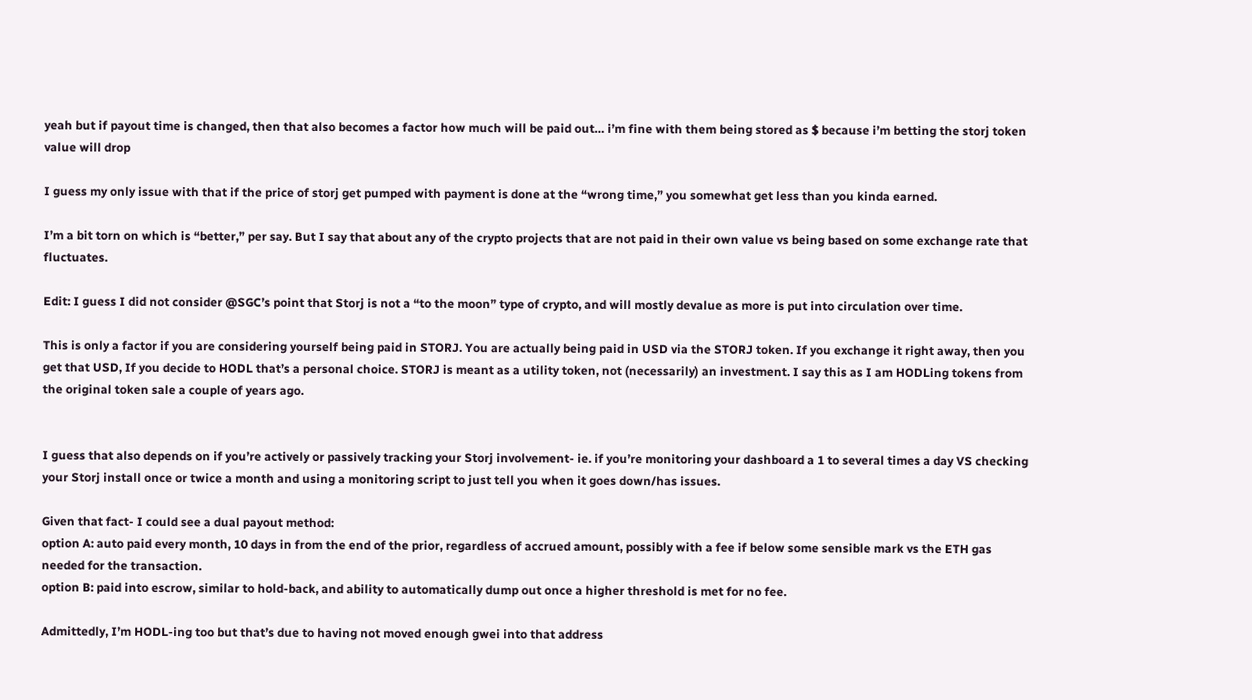yeah but if payout time is changed, then that also becomes a factor how much will be paid out… i’m fine with them being stored as $ because i’m betting the storj token value will drop

I guess my only issue with that if the price of storj get pumped with payment is done at the “wrong time,” you somewhat get less than you kinda earned.

I’m a bit torn on which is “better,” per say. But I say that about any of the crypto projects that are not paid in their own value vs being based on some exchange rate that fluctuates.

Edit: I guess I did not consider @SGC’s point that Storj is not a “to the moon” type of crypto, and will mostly devalue as more is put into circulation over time.

This is only a factor if you are considering yourself being paid in STORJ. You are actually being paid in USD via the STORJ token. If you exchange it right away, then you get that USD, If you decide to HODL that’s a personal choice. STORJ is meant as a utility token, not (necessarily) an investment. I say this as I am HODLing tokens from the original token sale a couple of years ago.


I guess that also depends on if you’re actively or passively tracking your Storj involvement- ie. if you’re monitoring your dashboard a 1 to several times a day VS checking your Storj install once or twice a month and using a monitoring script to just tell you when it goes down/has issues.

Given that fact- I could see a dual payout method:
option A: auto paid every month, 10 days in from the end of the prior, regardless of accrued amount, possibly with a fee if below some sensible mark vs the ETH gas needed for the transaction.
option B: paid into escrow, similar to hold-back, and ability to automatically dump out once a higher threshold is met for no fee.

Admittedly, I’m HODL-ing too but that’s due to having not moved enough gwei into that address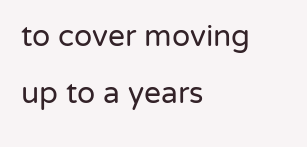to cover moving up to a years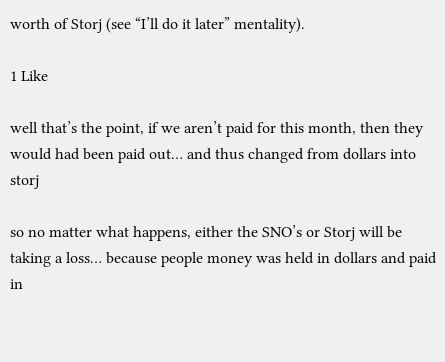worth of Storj (see “I’ll do it later” mentality).

1 Like

well that’s the point, if we aren’t paid for this month, then they would had been paid out… and thus changed from dollars into storj

so no matter what happens, either the SNO’s or Storj will be taking a loss… because people money was held in dollars and paid in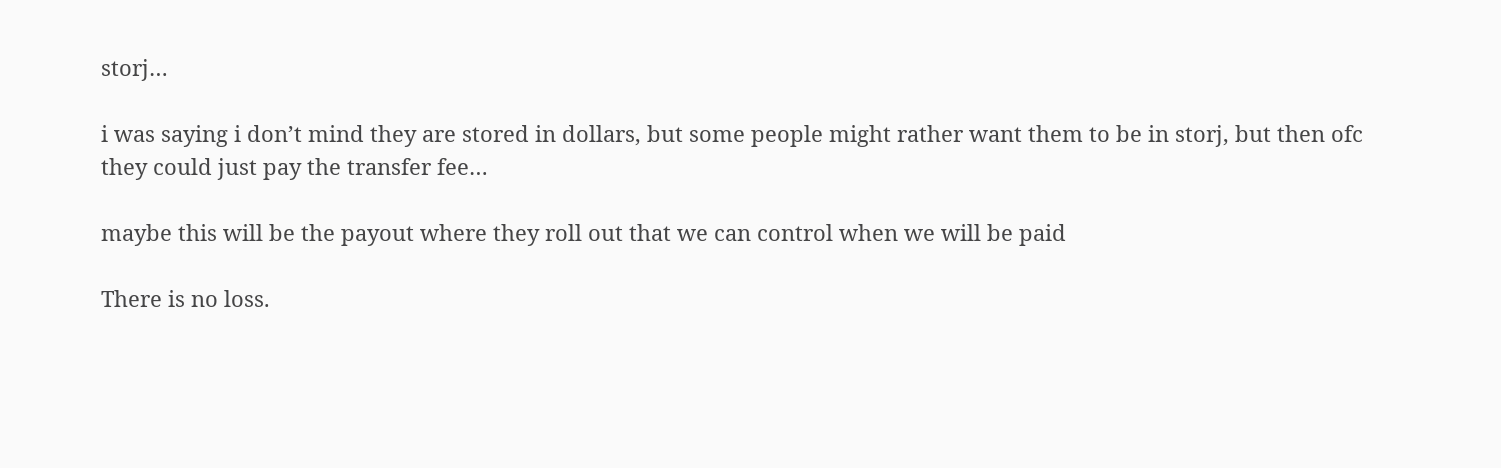storj…

i was saying i don’t mind they are stored in dollars, but some people might rather want them to be in storj, but then ofc they could just pay the transfer fee…

maybe this will be the payout where they roll out that we can control when we will be paid

There is no loss.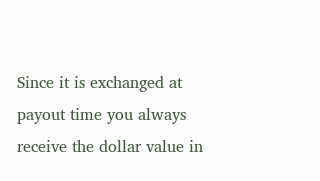Since it is exchanged at payout time you always receive the dollar value in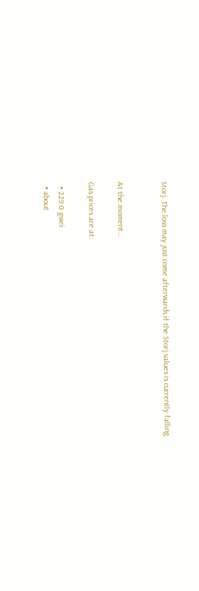Storj. The loss may just come afterwards if the Storj values is currently falling.


At the moment…

Gas prices are at:

  • 229.0 gwei
  • about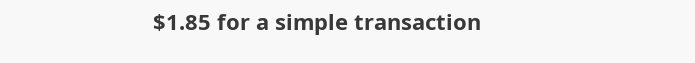$1.85 for a simple transaction